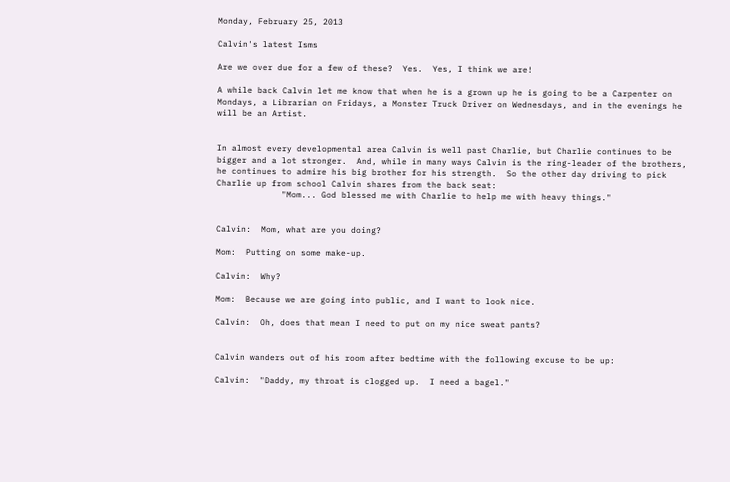Monday, February 25, 2013

Calvin's latest Isms

Are we over due for a few of these?  Yes.  Yes, I think we are!

A while back Calvin let me know that when he is a grown up he is going to be a Carpenter on Mondays, a Librarian on Fridays, a Monster Truck Driver on Wednesdays, and in the evenings he will be an Artist.


In almost every developmental area Calvin is well past Charlie, but Charlie continues to be bigger and a lot stronger.  And, while in many ways Calvin is the ring-leader of the brothers, he continues to admire his big brother for his strength.  So the other day driving to pick Charlie up from school Calvin shares from the back seat:
             "Mom... God blessed me with Charlie to help me with heavy things."


Calvin:  Mom, what are you doing?

Mom:  Putting on some make-up.

Calvin:  Why?

Mom:  Because we are going into public, and I want to look nice.

Calvin:  Oh, does that mean I need to put on my nice sweat pants?


Calvin wanders out of his room after bedtime with the following excuse to be up:

Calvin:  "Daddy, my throat is clogged up.  I need a bagel."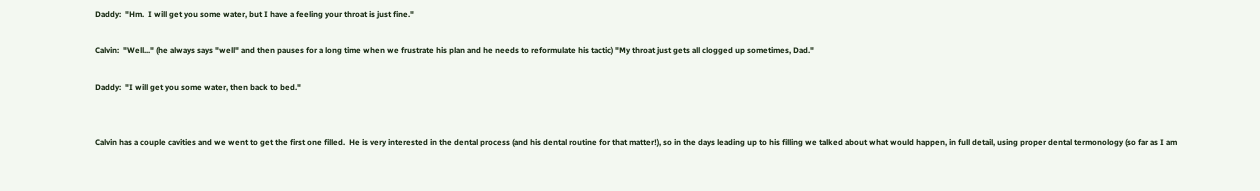Daddy:  "Hm.  I will get you some water, but I have a feeling your throat is just fine."

Calvin:  "Well..." (he always says "well" and then pauses for a long time when we frustrate his plan and he needs to reformulate his tactic) "My throat just gets all clogged up sometimes, Dad."

Daddy:  "I will get you some water, then back to bed."


Calvin has a couple cavities and we went to get the first one filled.  He is very interested in the dental process (and his dental routine for that matter!), so in the days leading up to his filling we talked about what would happen, in full detail, using proper dental termonology (so far as I am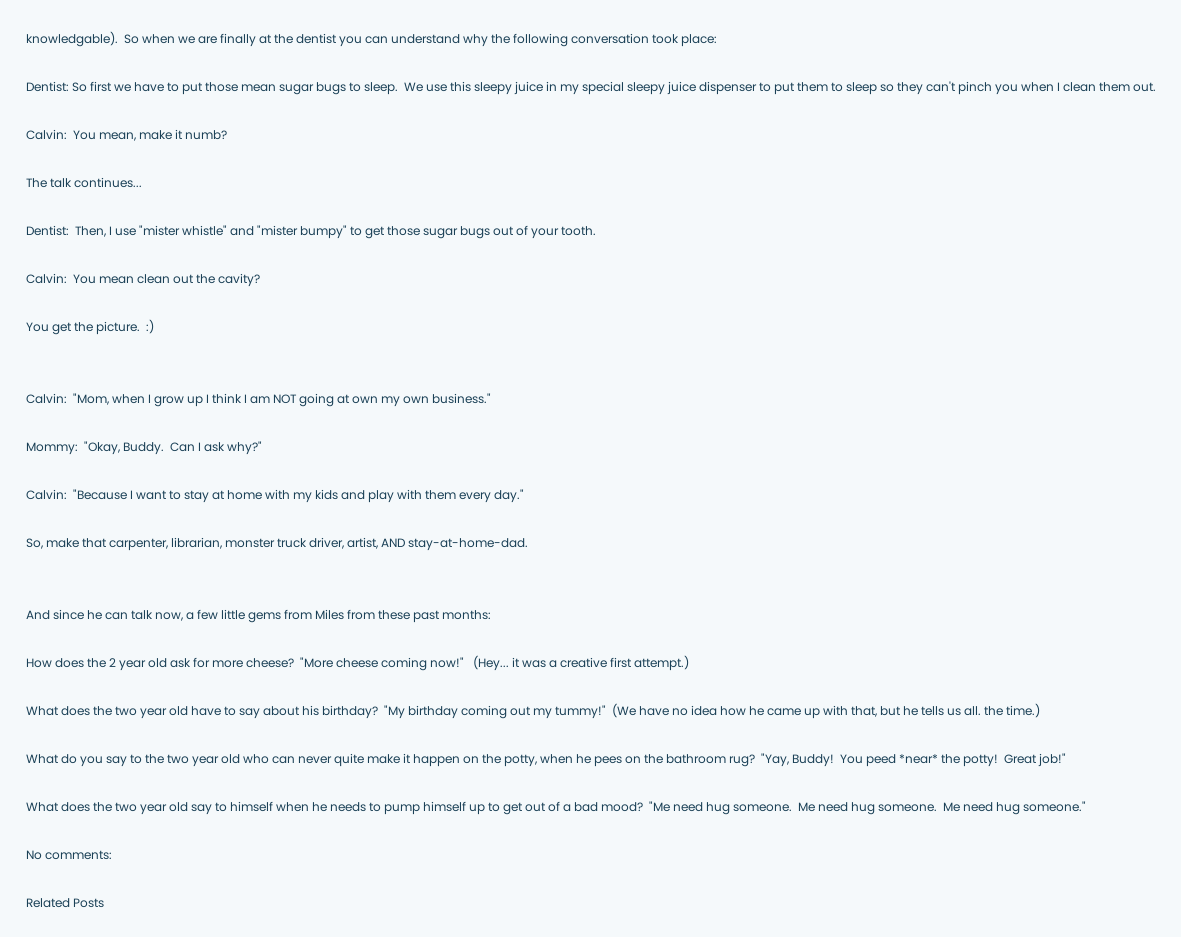knowledgable).  So when we are finally at the dentist you can understand why the following conversation took place:

Dentist: So first we have to put those mean sugar bugs to sleep.  We use this sleepy juice in my special sleepy juice dispenser to put them to sleep so they can't pinch you when I clean them out.

Calvin:  You mean, make it numb?

The talk continues...

Dentist:  Then, I use "mister whistle" and "mister bumpy" to get those sugar bugs out of your tooth.

Calvin:  You mean clean out the cavity?

You get the picture.  :)


Calvin:  "Mom, when I grow up I think I am NOT going at own my own business."

Mommy:  "Okay, Buddy.  Can I ask why?"

Calvin:  "Because I want to stay at home with my kids and play with them every day."

So, make that carpenter, librarian, monster truck driver, artist, AND stay-at-home-dad.


And since he can talk now, a few little gems from Miles from these past months:

How does the 2 year old ask for more cheese?  "More cheese coming now!"   (Hey... it was a creative first attempt.)

What does the two year old have to say about his birthday?  "My birthday coming out my tummy!"  (We have no idea how he came up with that, but he tells us all. the time.)

What do you say to the two year old who can never quite make it happen on the potty, when he pees on the bathroom rug?  "Yay, Buddy!  You peed *near* the potty!  Great job!"

What does the two year old say to himself when he needs to pump himself up to get out of a bad mood?  "Me need hug someone.  Me need hug someone.  Me need hug someone."

No comments:

Related Posts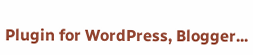Plugin for WordPress, Blogger...